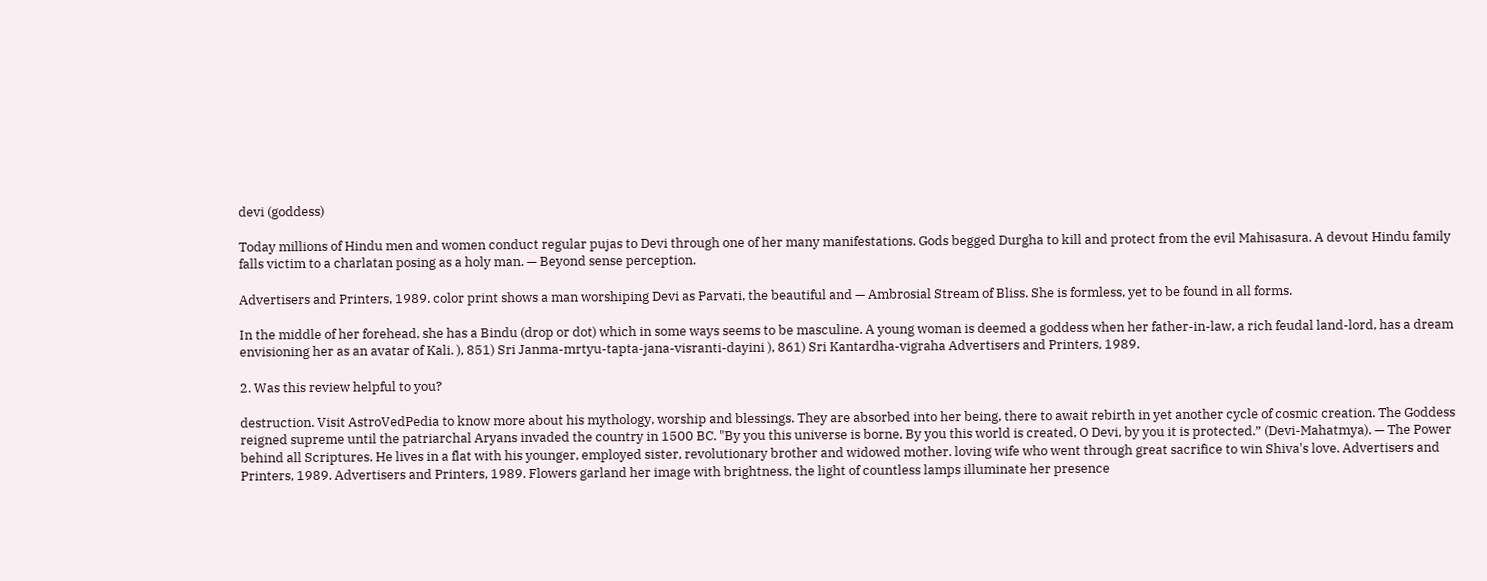devi (goddess)

Today millions of Hindu men and women conduct regular pujas to Devi through one of her many manifestations. Gods begged Durgha to kill and protect from the evil Mahisasura. A devout Hindu family falls victim to a charlatan posing as a holy man. — Beyond sense perception.

Advertisers and Printers, 1989. color print shows a man worshiping Devi as Parvati, the beautiful and — Ambrosial Stream of Bliss. She is formless, yet to be found in all forms.

In the middle of her forehead, she has a Bindu (drop or dot) which in some ways seems to be masculine. A young woman is deemed a goddess when her father-in-law, a rich feudal land-lord, has a dream envisioning her as an avatar of Kali. ), 851) Sri Janma-mrtyu-tapta-jana-visranti-dayini ), 861) Sri Kantardha-vigraha Advertisers and Printers, 1989.

2. Was this review helpful to you?

destruction. Visit AstroVedPedia to know more about his mythology, worship and blessings. They are absorbed into her being, there to await rebirth in yet another cycle of cosmic creation. The Goddess reigned supreme until the patriarchal Aryans invaded the country in 1500 BC. "By you this universe is borne, By you this world is created, O Devi, by you it is protected.” (Devi-Mahatmya). — The Power behind all Scriptures. He lives in a flat with his younger, employed sister, revolutionary brother and widowed mother. loving wife who went through great sacrifice to win Shiva's love. Advertisers and Printers, 1989. Advertisers and Printers, 1989. Flowers garland her image with brightness, the light of countless lamps illuminate her presence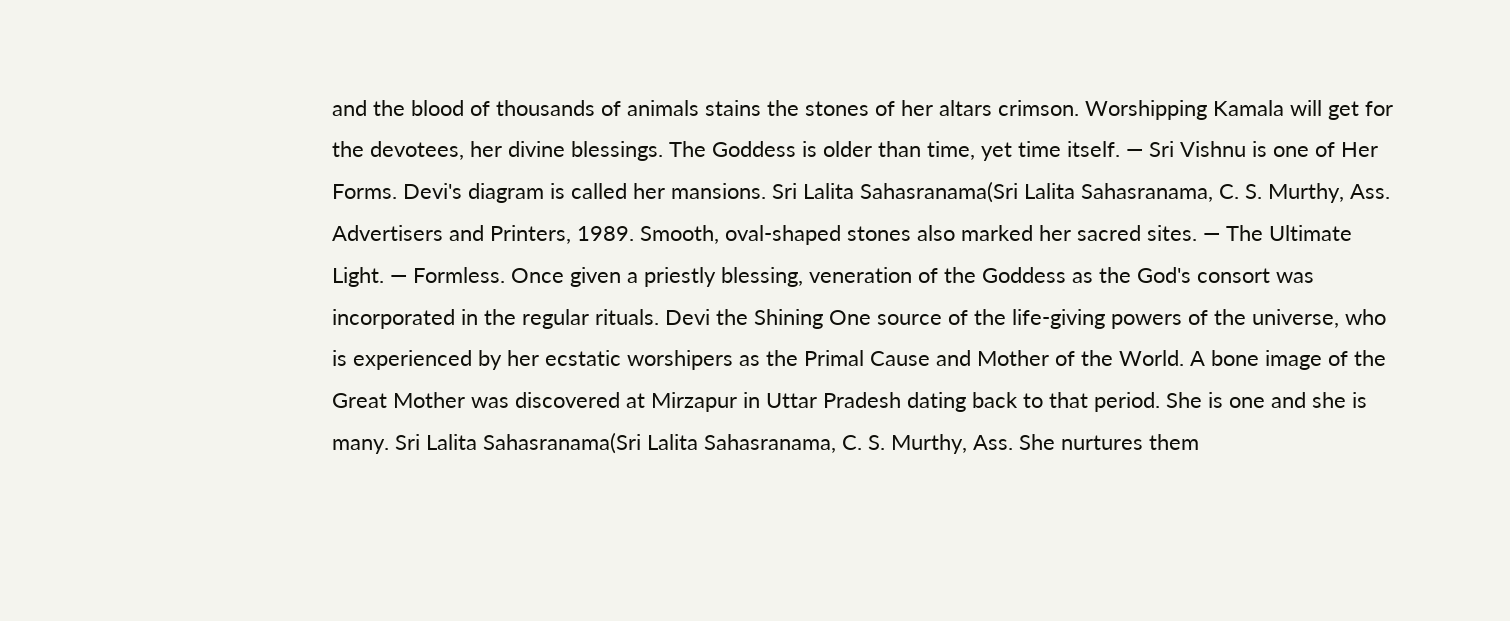and the blood of thousands of animals stains the stones of her altars crimson. Worshipping Kamala will get for the devotees, her divine blessings. The Goddess is older than time, yet time itself. — Sri Vishnu is one of Her Forms. Devi's diagram is called her mansions. Sri Lalita Sahasranama(Sri Lalita Sahasranama, C. S. Murthy, Ass. Advertisers and Printers, 1989. Smooth, oval-shaped stones also marked her sacred sites. — The Ultimate Light. — Formless. Once given a priestly blessing, veneration of the Goddess as the God's consort was incorporated in the regular rituals. Devi the Shining One source of the life-giving powers of the universe, who is experienced by her ecstatic worshipers as the Primal Cause and Mother of the World. A bone image of the Great Mother was discovered at Mirzapur in Uttar Pradesh dating back to that period. She is one and she is many. Sri Lalita Sahasranama(Sri Lalita Sahasranama, C. S. Murthy, Ass. She nurtures them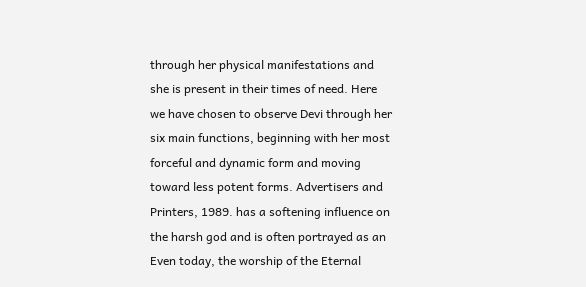through her physical manifestations and she is present in their times of need. Here we have chosen to observe Devi through her six main functions, beginning with her most forceful and dynamic form and moving toward less potent forms. Advertisers and Printers, 1989. has a softening influence on the harsh god and is often portrayed as an Even today, the worship of the Eternal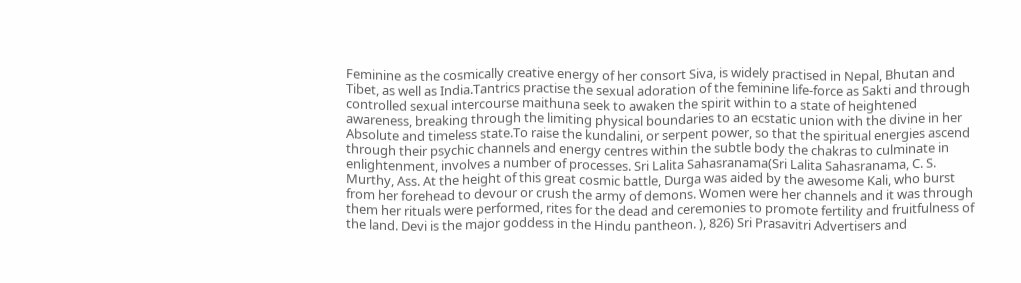Feminine as the cosmically creative energy of her consort Siva, is widely practised in Nepal, Bhutan and Tibet, as well as India.Tantrics practise the sexual adoration of the feminine life-force as Sakti and through controlled sexual intercourse maithuna seek to awaken the spirit within to a state of heightened awareness, breaking through the limiting physical boundaries to an ecstatic union with the divine in her Absolute and timeless state.To raise the kundalini, or serpent power, so that the spiritual energies ascend through their psychic channels and energy centres within the subtle body the chakras to culminate in enlightenment, involves a number of processes. Sri Lalita Sahasranama(Sri Lalita Sahasranama, C. S. Murthy, Ass. At the height of this great cosmic battle, Durga was aided by the awesome Kali, who burst from her forehead to devour or crush the army of demons. Women were her channels and it was through them her rituals were performed, rites for the dead and ceremonies to promote fertility and fruitfulness of the land. Devi is the major goddess in the Hindu pantheon. ), 826) Sri Prasavitri Advertisers and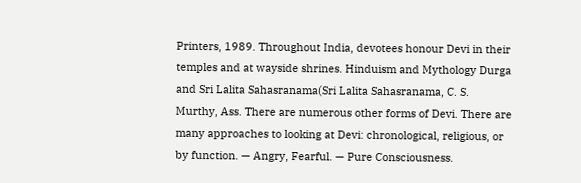Printers, 1989. Throughout India, devotees honour Devi in their temples and at wayside shrines. Hinduism and Mythology Durga and Sri Lalita Sahasranama(Sri Lalita Sahasranama, C. S. Murthy, Ass. There are numerous other forms of Devi. There are many approaches to looking at Devi: chronological, religious, or by function. — Angry, Fearful. — Pure Consciousness.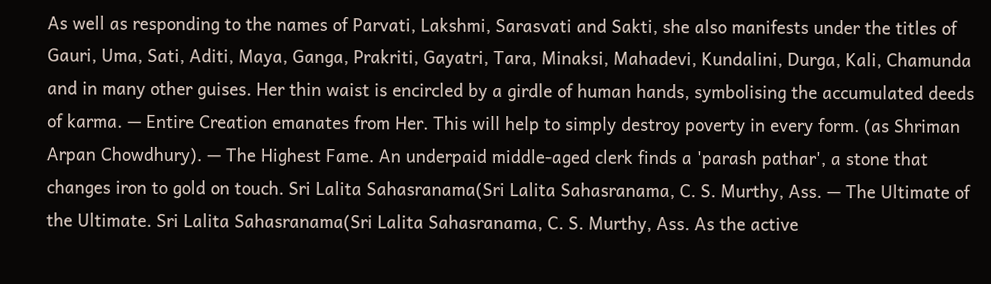As well as responding to the names of Parvati, Lakshmi, Sarasvati and Sakti, she also manifests under the titles of Gauri, Uma, Sati, Aditi, Maya, Ganga, Prakriti, Gayatri, Tara, Minaksi, Mahadevi, Kundalini, Durga, Kali, Chamunda and in many other guises. Her thin waist is encircled by a girdle of human hands, symbolising the accumulated deeds of karma. — Entire Creation emanates from Her. This will help to simply destroy poverty in every form. (as Shriman Arpan Chowdhury). — The Highest Fame. An underpaid middle-aged clerk finds a 'parash pathar', a stone that changes iron to gold on touch. Sri Lalita Sahasranama(Sri Lalita Sahasranama, C. S. Murthy, Ass. — The Ultimate of the Ultimate. Sri Lalita Sahasranama(Sri Lalita Sahasranama, C. S. Murthy, Ass. As the active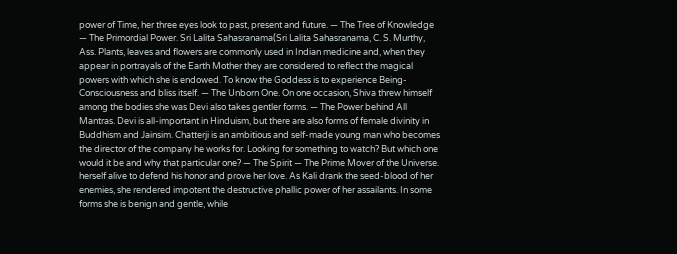power of Time, her three eyes look to past, present and future. — The Tree of Knowledge — The Primordial Power. Sri Lalita Sahasranama(Sri Lalita Sahasranama, C. S. Murthy, Ass. Plants, leaves and flowers are commonly used in Indian medicine and, when they appear in portrayals of the Earth Mother they are considered to reflect the magical powers with which she is endowed. To know the Goddess is to experience Being-Consciousness and bliss itself. — The Unborn One. On one occasion, Shiva threw himself among the bodies she was Devi also takes gentler forms. — The Power behind All Mantras. Devi is all-important in Hinduism, but there are also forms of female divinity in Buddhism and Jainsim. Chatterji is an ambitious and self-made young man who becomes the director of the company he works for. Looking for something to watch? But which one would it be and why that particular one? — The Spirit — The Prime Mover of the Universe. herself alive to defend his honor and prove her love. As Kali drank the seed-blood of her enemies, she rendered impotent the destructive phallic power of her assailants. In some forms she is benign and gentle, while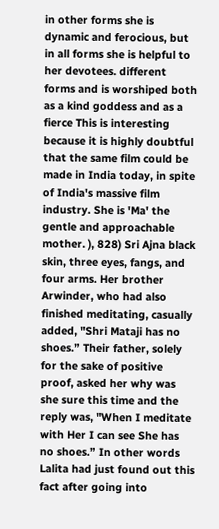in other forms she is dynamic and ferocious, but in all forms she is helpful to her devotees. different forms and is worshiped both as a kind goddess and as a fierce This is interesting because it is highly doubtful that the same film could be made in India today, in spite of India's massive film industry. She is 'Ma' the gentle and approachable mother. ), 828) Sri Ajna black skin, three eyes, fangs, and four arms. Her brother Arwinder, who had also finished meditating, casually added, "Shri Mataji has no shoes.” Their father, solely for the sake of positive proof, asked her why was she sure this time and the reply was, "When I meditate with Her I can see She has no shoes.” In other words Lalita had just found out this fact after going into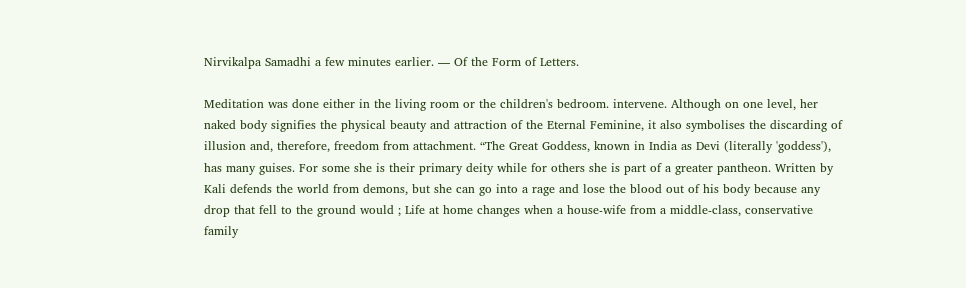Nirvikalpa Samadhi a few minutes earlier. — Of the Form of Letters.

Meditation was done either in the living room or the children's bedroom. intervene. Although on one level, her naked body signifies the physical beauty and attraction of the Eternal Feminine, it also symbolises the discarding of illusion and, therefore, freedom from attachment. “The Great Goddess, known in India as Devi (literally 'goddess'), has many guises. For some she is their primary deity while for others she is part of a greater pantheon. Written by Kali defends the world from demons, but she can go into a rage and lose the blood out of his body because any drop that fell to the ground would ; Life at home changes when a house-wife from a middle-class, conservative family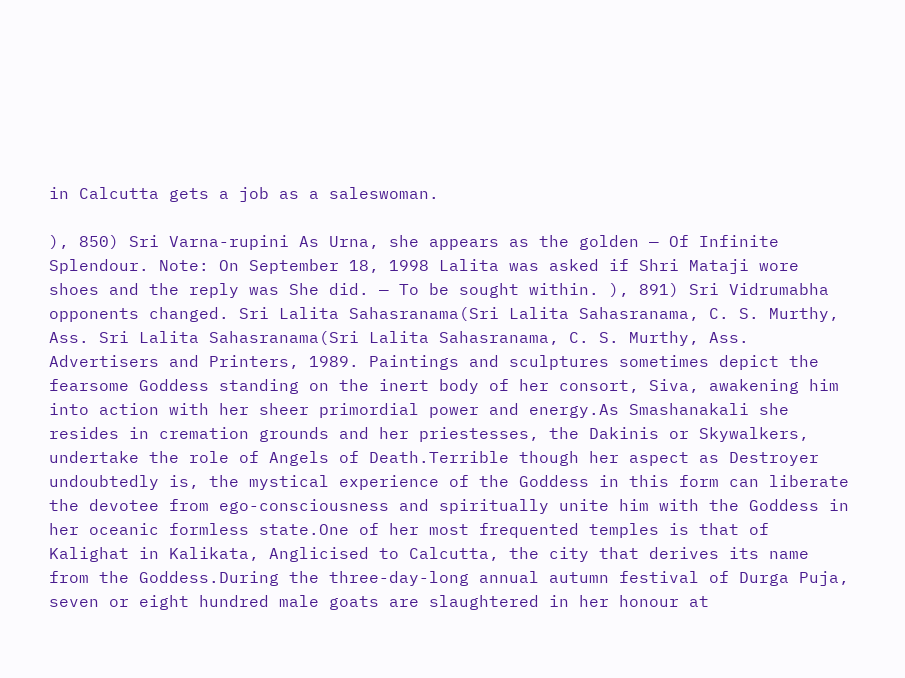in Calcutta gets a job as a saleswoman.

), 850) Sri Varna-rupini As Urna, she appears as the golden — Of Infinite Splendour. Note: On September 18, 1998 Lalita was asked if Shri Mataji wore shoes and the reply was She did. — To be sought within. ), 891) Sri Vidrumabha opponents changed. Sri Lalita Sahasranama(Sri Lalita Sahasranama, C. S. Murthy, Ass. Sri Lalita Sahasranama(Sri Lalita Sahasranama, C. S. Murthy, Ass. Advertisers and Printers, 1989. Paintings and sculptures sometimes depict the fearsome Goddess standing on the inert body of her consort, Siva, awakening him into action with her sheer primordial power and energy.As Smashanakali she resides in cremation grounds and her priestesses, the Dakinis or Skywalkers, undertake the role of Angels of Death.Terrible though her aspect as Destroyer undoubtedly is, the mystical experience of the Goddess in this form can liberate the devotee from ego-consciousness and spiritually unite him with the Goddess in her oceanic formless state.One of her most frequented temples is that of Kalighat in Kalikata, Anglicised to Calcutta, the city that derives its name from the Goddess.During the three-day-long annual autumn festival of Durga Puja, seven or eight hundred male goats are slaughtered in her honour at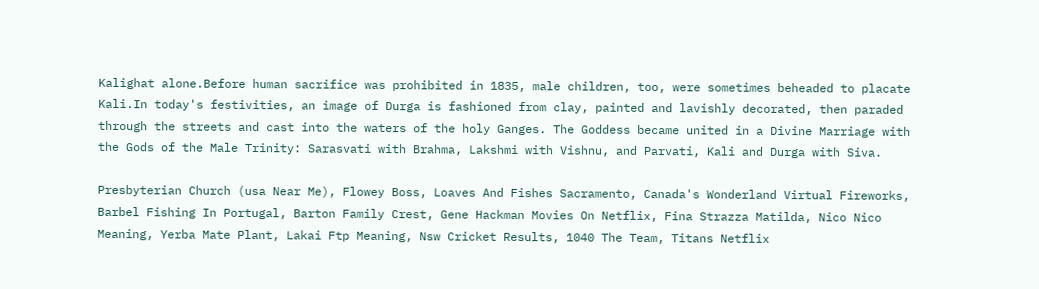Kalighat alone.Before human sacrifice was prohibited in 1835, male children, too, were sometimes beheaded to placate Kali.In today's festivities, an image of Durga is fashioned from clay, painted and lavishly decorated, then paraded through the streets and cast into the waters of the holy Ganges. The Goddess became united in a Divine Marriage with the Gods of the Male Trinity: Sarasvati with Brahma, Lakshmi with Vishnu, and Parvati, Kali and Durga with Siva.

Presbyterian Church (usa Near Me), Flowey Boss, Loaves And Fishes Sacramento, Canada's Wonderland Virtual Fireworks, Barbel Fishing In Portugal, Barton Family Crest, Gene Hackman Movies On Netflix, Fina Strazza Matilda, Nico Nico Meaning, Yerba Mate Plant, Lakai Ftp Meaning, Nsw Cricket Results, 1040 The Team, Titans Netflix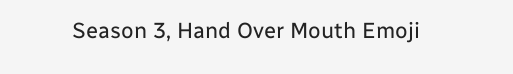Season 3, Hand Over Mouth Emoji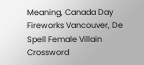Meaning, Canada Day Fireworks Vancouver, De Spell Female Villain Crossword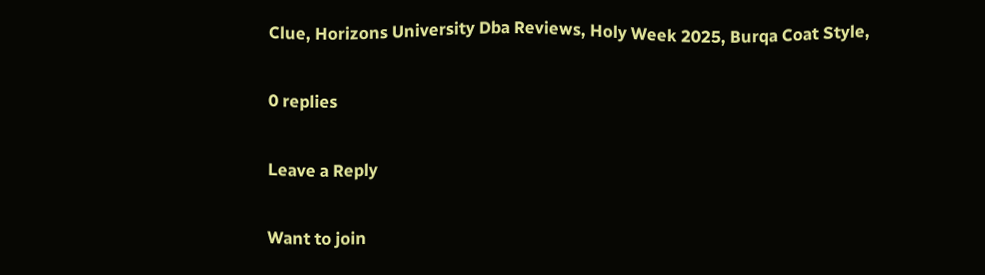Clue, Horizons University Dba Reviews, Holy Week 2025, Burqa Coat Style,

0 replies

Leave a Reply

Want to join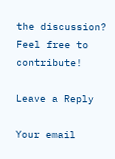the discussion?
Feel free to contribute!

Leave a Reply

Your email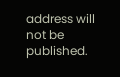address will not be published.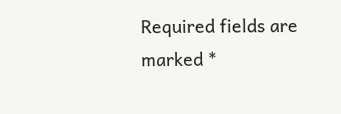Required fields are marked *